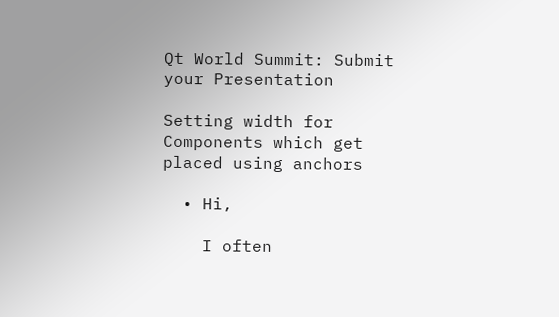Qt World Summit: Submit your Presentation

Setting width for Components which get placed using anchors

  • Hi,

    I often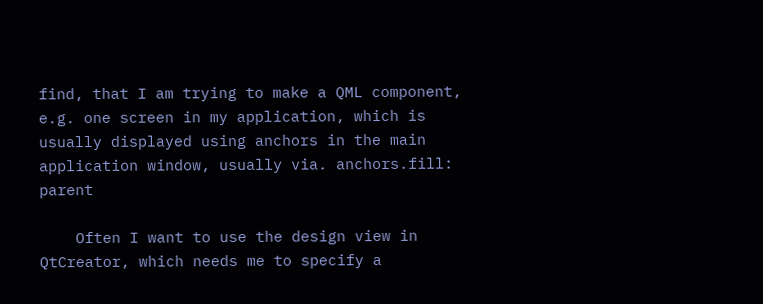find, that I am trying to make a QML component, e.g. one screen in my application, which is usually displayed using anchors in the main application window, usually via. anchors.fill: parent

    Often I want to use the design view in QtCreator, which needs me to specify a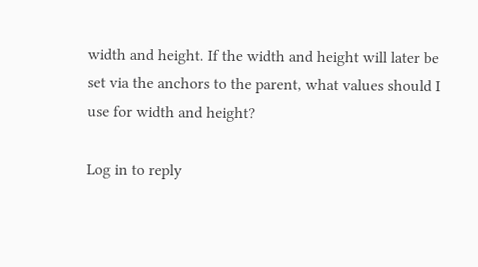width and height. If the width and height will later be set via the anchors to the parent, what values should I use for width and height?

Log in to reply